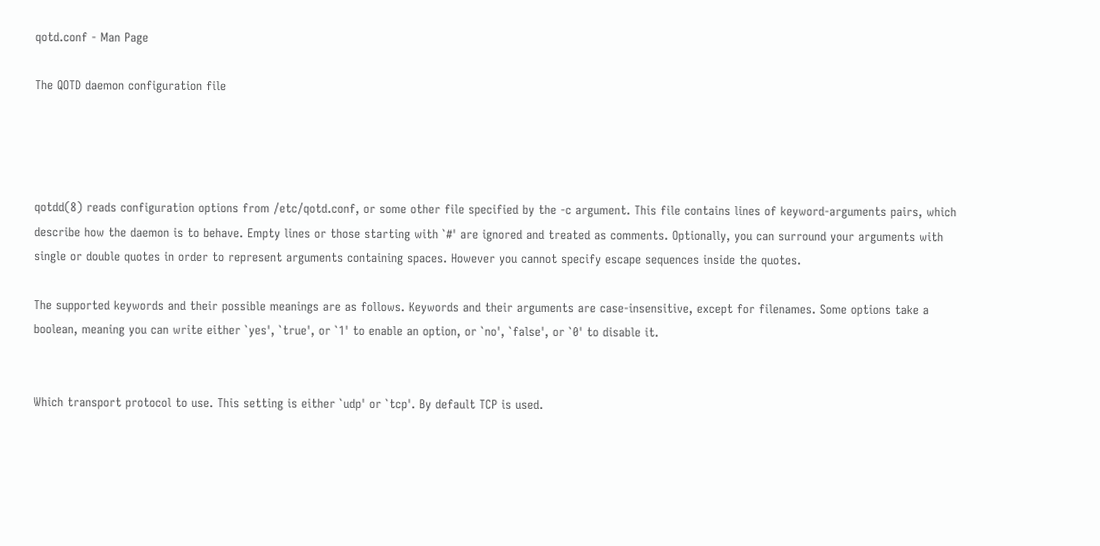qotd.conf - Man Page

The QOTD daemon configuration file




qotdd(8) reads configuration options from /etc/qotd.conf, or some other file specified by the -c argument. This file contains lines of keyword-arguments pairs, which describe how the daemon is to behave. Empty lines or those starting with `#' are ignored and treated as comments. Optionally, you can surround your arguments with single or double quotes in order to represent arguments containing spaces. However you cannot specify escape sequences inside the quotes.

The supported keywords and their possible meanings are as follows. Keywords and their arguments are case-insensitive, except for filenames. Some options take a boolean, meaning you can write either `yes', `true', or `1' to enable an option, or `no', `false', or `0' to disable it.


Which transport protocol to use. This setting is either `udp' or `tcp'. By default TCP is used.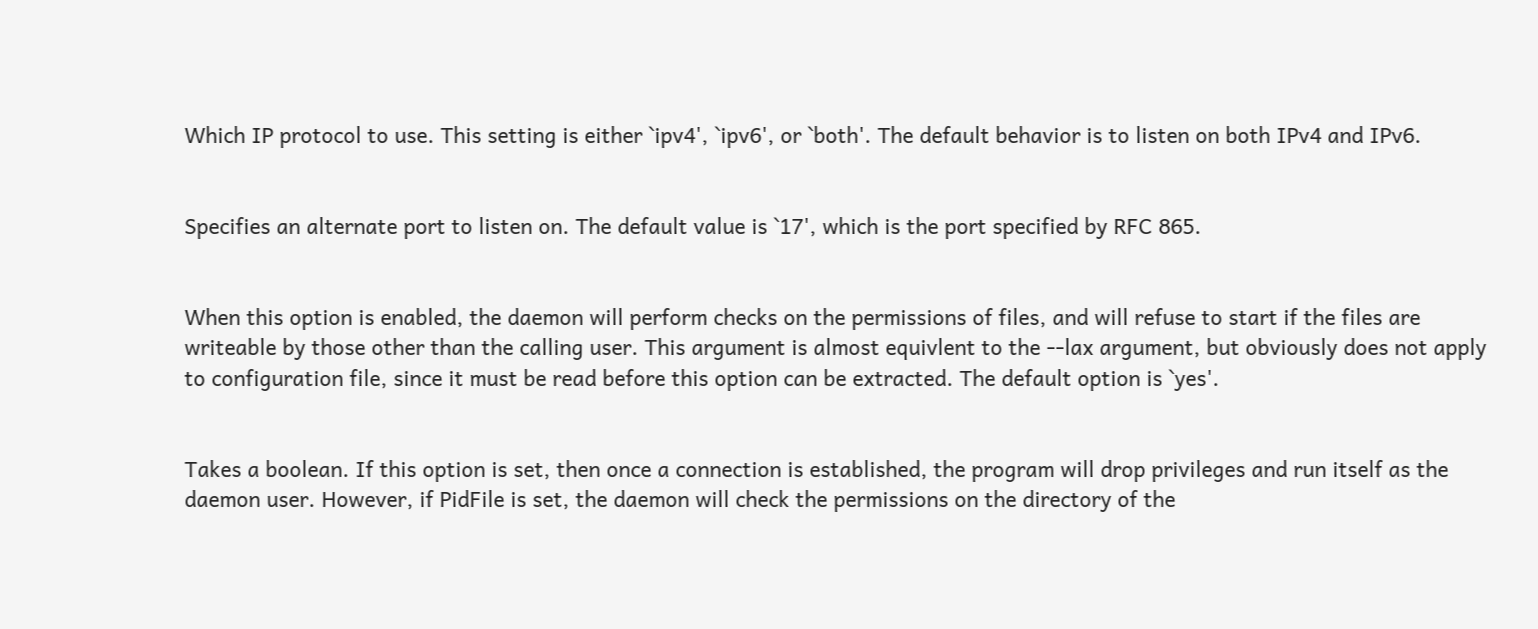Which IP protocol to use. This setting is either `ipv4', `ipv6', or `both'. The default behavior is to listen on both IPv4 and IPv6.


Specifies an alternate port to listen on. The default value is `17', which is the port specified by RFC 865.


When this option is enabled, the daemon will perform checks on the permissions of files, and will refuse to start if the files are writeable by those other than the calling user. This argument is almost equivlent to the --lax argument, but obviously does not apply to configuration file, since it must be read before this option can be extracted. The default option is `yes'.


Takes a boolean. If this option is set, then once a connection is established, the program will drop privileges and run itself as the daemon user. However, if PidFile is set, the daemon will check the permissions on the directory of the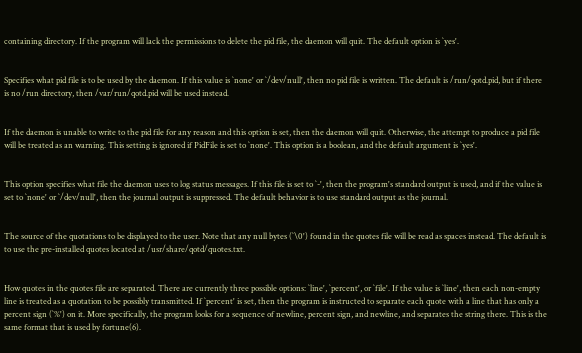containing directory. If the program will lack the permissions to delete the pid file, the daemon will quit. The default option is `yes'.


Specifies what pid file is to be used by the daemon. If this value is `none' or `/dev/null', then no pid file is written. The default is /run/qotd.pid, but if there is no /run directory, then /var/run/qotd.pid will be used instead.


If the daemon is unable to write to the pid file for any reason and this option is set, then the daemon will quit. Otherwise, the attempt to produce a pid file will be treated as an warning. This setting is ignored if PidFile is set to `none'. This option is a boolean, and the default argument is `yes'.


This option specifies what file the daemon uses to log status messages. If this file is set to `-', then the program's standard output is used, and if the value is set to `none' or `/dev/null', then the journal output is suppressed. The default behavior is to use standard output as the journal.


The source of the quotations to be displayed to the user. Note that any null bytes (`\0') found in the quotes file will be read as spaces instead. The default is to use the pre-installed quotes located at /usr/share/qotd/quotes.txt.


How quotes in the quotes file are separated. There are currently three possible options: `line', `percent', or `file'. If the value is `line', then each non-empty line is treated as a quotation to be possibly transmitted. If `percent' is set, then the program is instructed to separate each quote with a line that has only a percent sign (`%') on it. More specifically, the program looks for a sequence of newline, percent sign, and newline, and separates the string there. This is the same format that is used by fortune(6).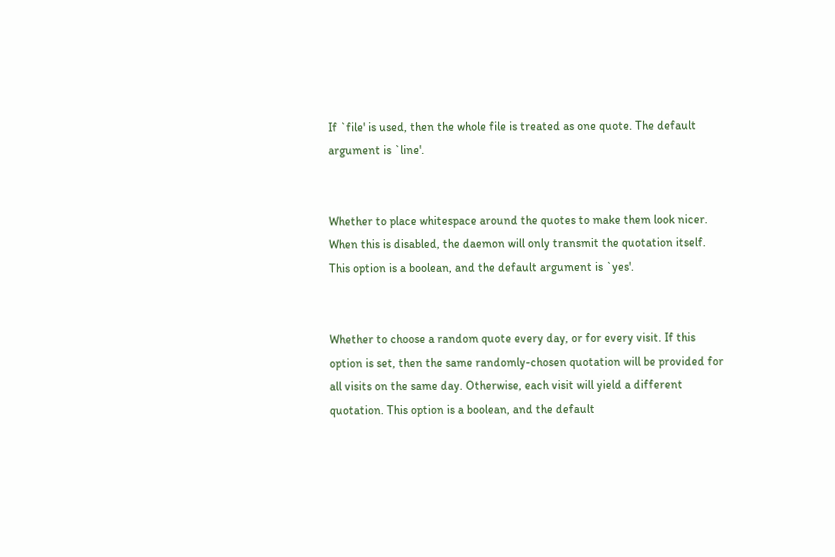If `file' is used, then the whole file is treated as one quote. The default argument is `line'.


Whether to place whitespace around the quotes to make them look nicer. When this is disabled, the daemon will only transmit the quotation itself. This option is a boolean, and the default argument is `yes'.


Whether to choose a random quote every day, or for every visit. If this option is set, then the same randomly-chosen quotation will be provided for all visits on the same day. Otherwise, each visit will yield a different quotation. This option is a boolean, and the default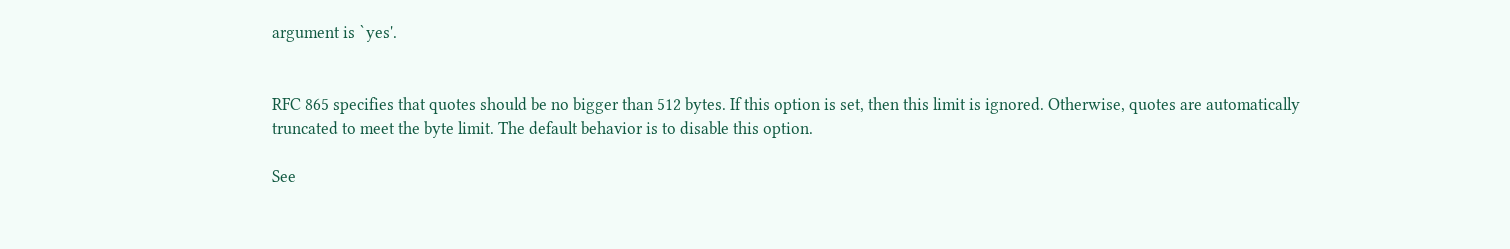argument is `yes'.


RFC 865 specifies that quotes should be no bigger than 512 bytes. If this option is set, then this limit is ignored. Otherwise, quotes are automatically truncated to meet the byte limit. The default behavior is to disable this option.

See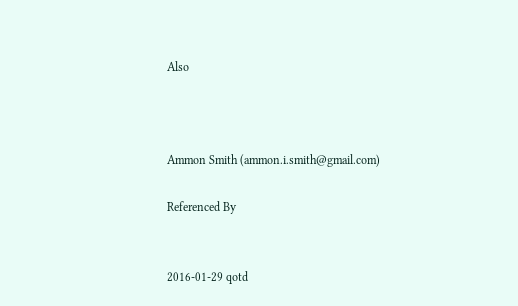Also



Ammon Smith (ammon.i.smith@gmail.com)

Referenced By


2016-01-29 qotd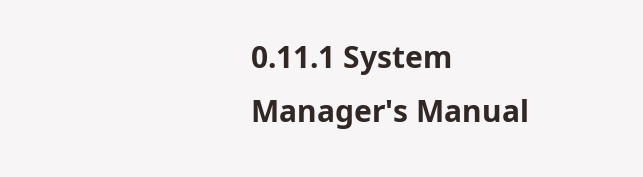0.11.1 System Manager's Manual